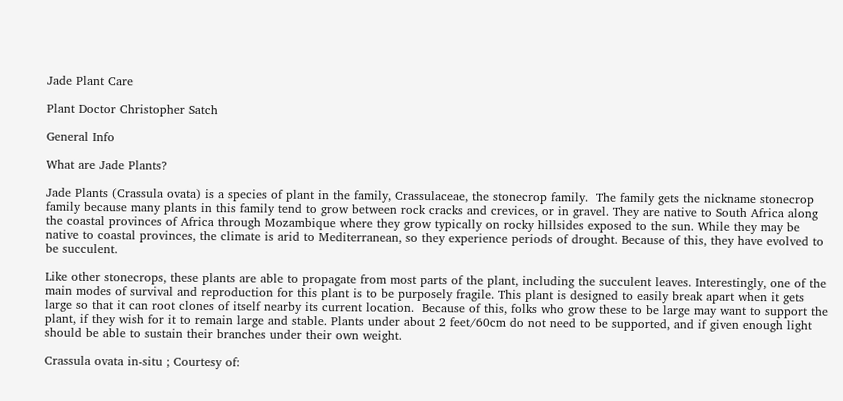Jade Plant Care

Plant Doctor Christopher Satch

General Info

What are Jade Plants?

Jade Plants (Crassula ovata) is a species of plant in the family, Crassulaceae, the stonecrop family.  The family gets the nickname stonecrop family because many plants in this family tend to grow between rock cracks and crevices, or in gravel. They are native to South Africa along the coastal provinces of Africa through Mozambique where they grow typically on rocky hillsides exposed to the sun. While they may be native to coastal provinces, the climate is arid to Mediterranean, so they experience periods of drought. Because of this, they have evolved to be succulent.

Like other stonecrops, these plants are able to propagate from most parts of the plant, including the succulent leaves. Interestingly, one of the main modes of survival and reproduction for this plant is to be purposely fragile. This plant is designed to easily break apart when it gets large so that it can root clones of itself nearby its current location.  Because of this, folks who grow these to be large may want to support the plant, if they wish for it to remain large and stable. Plants under about 2 feet/60cm do not need to be supported, and if given enough light should be able to sustain their branches under their own weight.

Crassula ovata in-situ ; Courtesy of: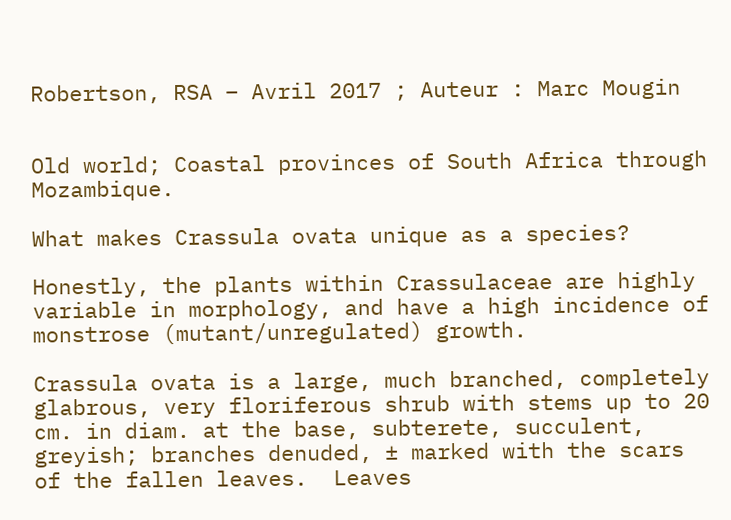Robertson, RSA – Avril 2017 ; Auteur : Marc Mougin


Old world; Coastal provinces of South Africa through Mozambique.

What makes Crassula ovata unique as a species?

Honestly, the plants within Crassulaceae are highly variable in morphology, and have a high incidence of monstrose (mutant/unregulated) growth.

Crassula ovata is a large, much branched, completely glabrous, very floriferous shrub with stems up to 20 cm. in diam. at the base, subterete, succulent, greyish; branches denuded, ± marked with the scars of the fallen leaves.  Leaves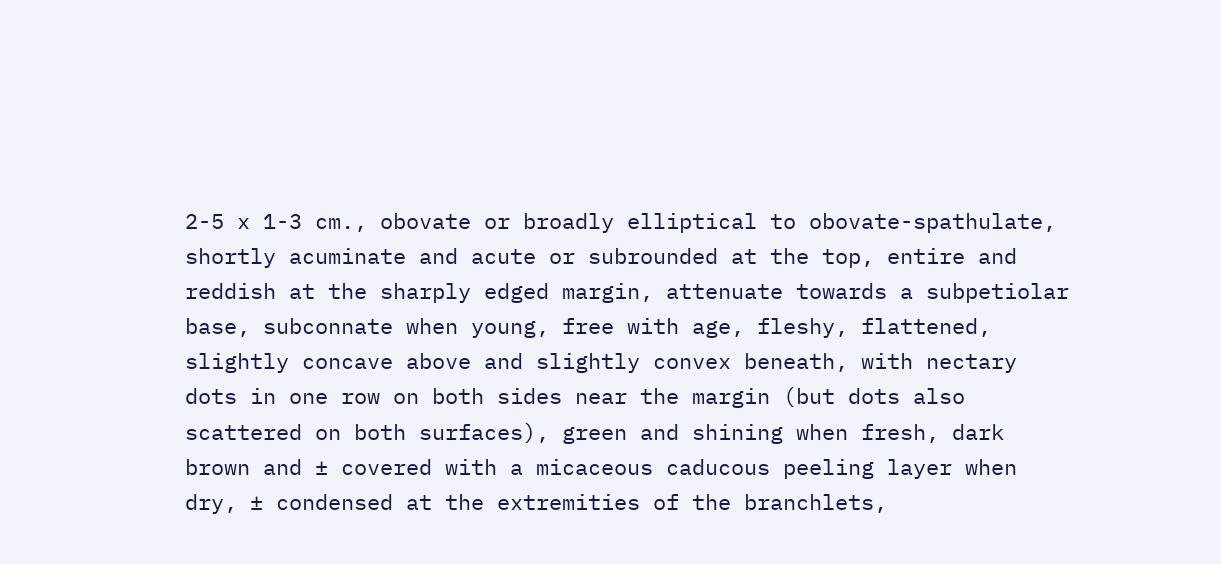2-5 x 1-3 cm., obovate or broadly elliptical to obovate-spathulate, shortly acuminate and acute or subrounded at the top, entire and reddish at the sharply edged margin, attenuate towards a subpetiolar base, subconnate when young, free with age, fleshy, flattened, slightly concave above and slightly convex beneath, with nectary dots in one row on both sides near the margin (but dots also scattered on both surfaces), green and shining when fresh, dark brown and ± covered with a micaceous caducous peeling layer when dry, ± condensed at the extremities of the branchlets,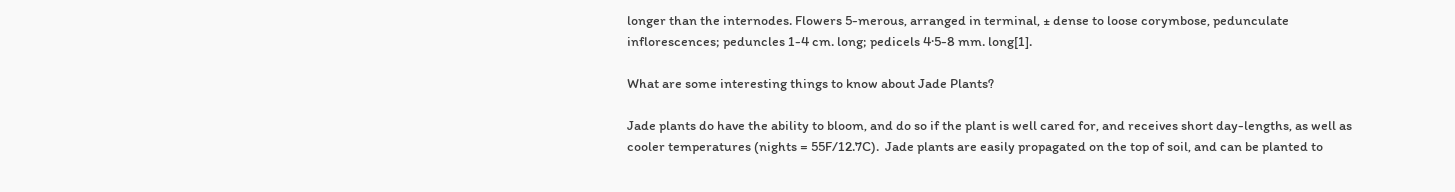longer than the internodes. Flowers 5-merous, arranged in terminal, ± dense to loose corymbose, pedunculate inflorescences; peduncles 1-4 cm. long; pedicels 4·5-8 mm. long[1].

What are some interesting things to know about Jade Plants?

Jade plants do have the ability to bloom, and do so if the plant is well cared for, and receives short day-lengths, as well as cooler temperatures (nights = 55F/12.7C).  Jade plants are easily propagated on the top of soil, and can be planted to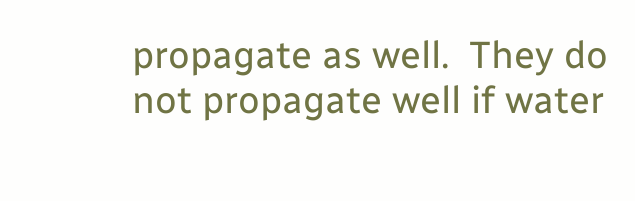propagate as well.  They do not propagate well if water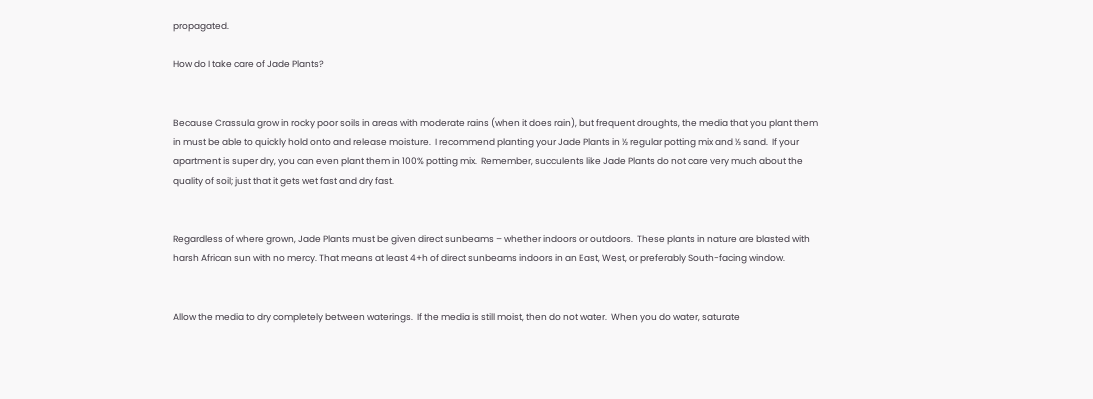propagated.

How do I take care of Jade Plants?


Because Crassula grow in rocky poor soils in areas with moderate rains (when it does rain), but frequent droughts, the media that you plant them in must be able to quickly hold onto and release moisture.  I recommend planting your Jade Plants in ½ regular potting mix and ½ sand.  If your apartment is super dry, you can even plant them in 100% potting mix.  Remember, succulents like Jade Plants do not care very much about the quality of soil; just that it gets wet fast and dry fast.


Regardless of where grown, Jade Plants must be given direct sunbeams – whether indoors or outdoors.  These plants in nature are blasted with harsh African sun with no mercy. That means at least 4+h of direct sunbeams indoors in an East, West, or preferably South-facing window.


Allow the media to dry completely between waterings.  If the media is still moist, then do not water.  When you do water, saturate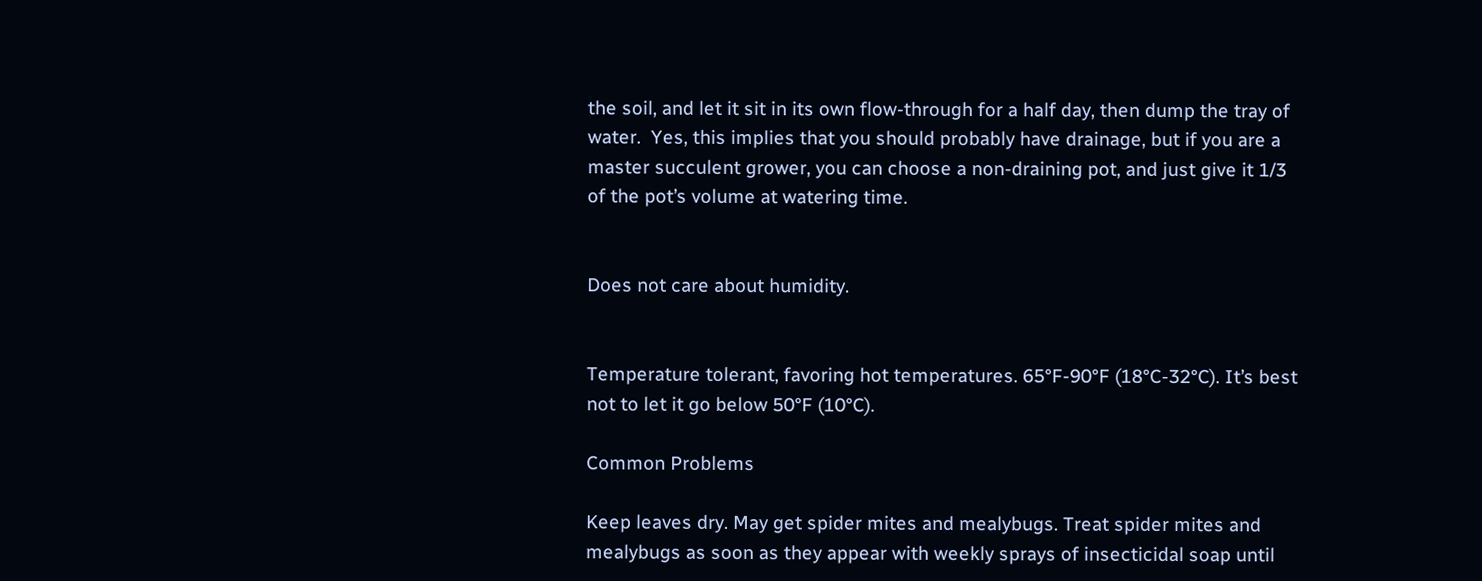the soil, and let it sit in its own flow-through for a half day, then dump the tray of water.  Yes, this implies that you should probably have drainage, but if you are a master succulent grower, you can choose a non-draining pot, and just give it 1/3 of the pot’s volume at watering time.


Does not care about humidity.


Temperature tolerant, favoring hot temperatures. 65°F-90°F (18°C-32°C). It’s best not to let it go below 50°F (10°C).

Common Problems

Keep leaves dry. May get spider mites and mealybugs. Treat spider mites and mealybugs as soon as they appear with weekly sprays of insecticidal soap until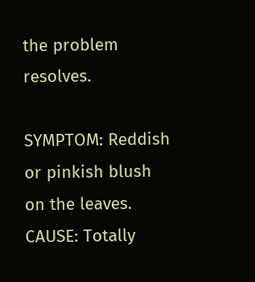the problem resolves.

SYMPTOM: Reddish or pinkish blush on the leaves.
CAUSE: Totally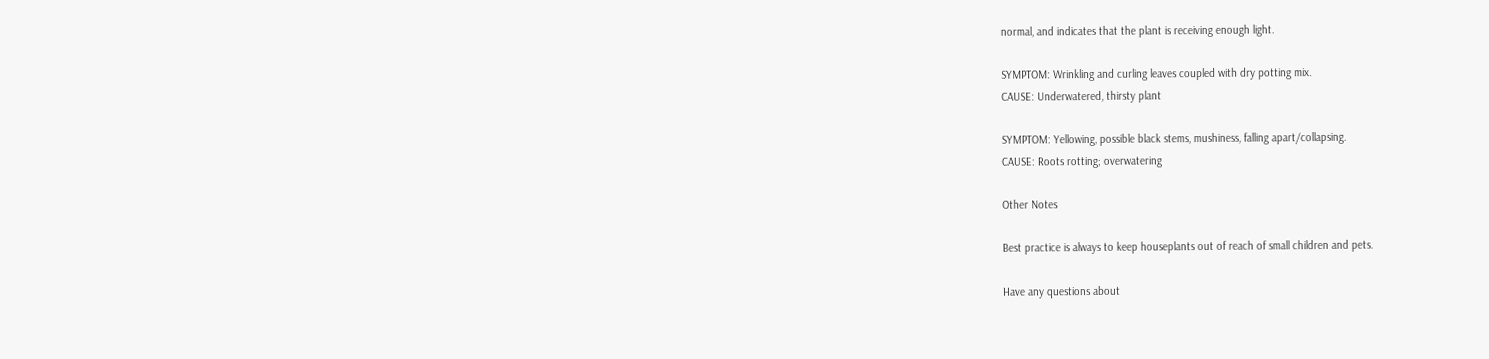normal, and indicates that the plant is receiving enough light.

SYMPTOM: Wrinkling and curling leaves coupled with dry potting mix.
CAUSE: Underwatered, thirsty plant

SYMPTOM: Yellowing, possible black stems, mushiness, falling apart/collapsing.
CAUSE: Roots rotting; overwatering

Other Notes

Best practice is always to keep houseplants out of reach of small children and pets.

Have any questions about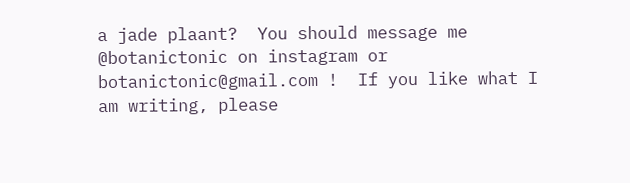a jade plaant?  You should message me @botanictonic on instagram or botanictonic@gmail.com !  If you like what I am writing, please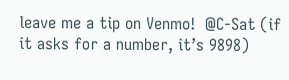leave me a tip on Venmo!  @C-Sat (if it asks for a number, it’s 9898)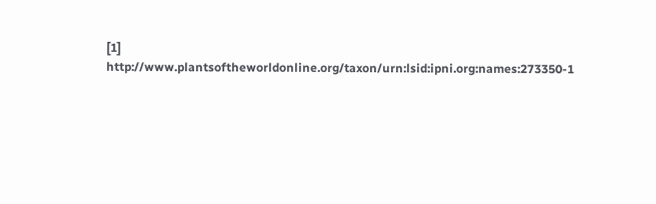[1] http://www.plantsoftheworldonline.org/taxon/urn:lsid:ipni.org:names:273350-1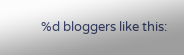%d bloggers like this: